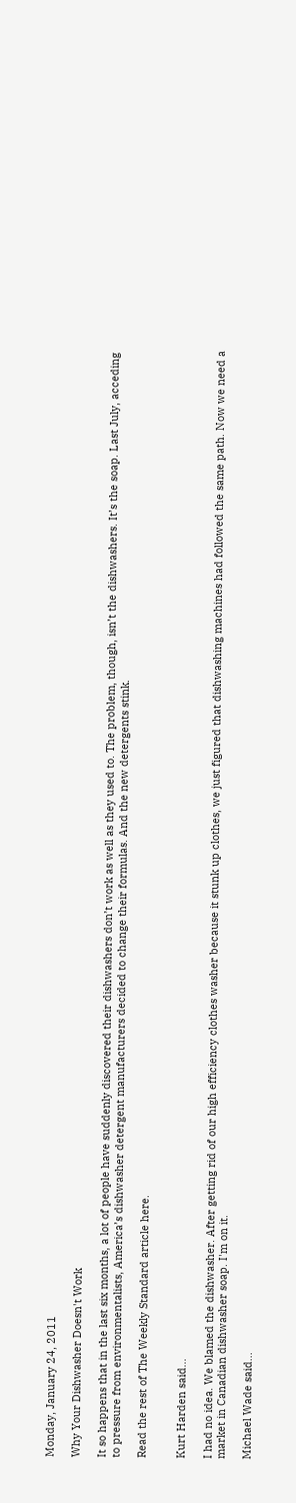Monday, January 24, 2011

Why Your Dishwasher Doesn't Work

It so happens that in the last six months, a lot of people have suddenly discovered their dishwashers don’t work as well as they used to. The problem, though, isn’t the dishwashers. It’s the soap. Last July, acceding to pressure from environmentalists, America’s dishwasher detergent manufacturers decided to change their formulas. And the new detergents stink.

Read the rest of The Weekly Standard article here.


Kurt Harden said...

I had no idea. We blamed the dishwasher. After getting rid of our high efficiency clothes washer because it stunk up clothes, we just figured that dishwashing machines had followed the same path. Now we need a market in Canadian dishwasher soap. I'm on it.

Michael Wade said...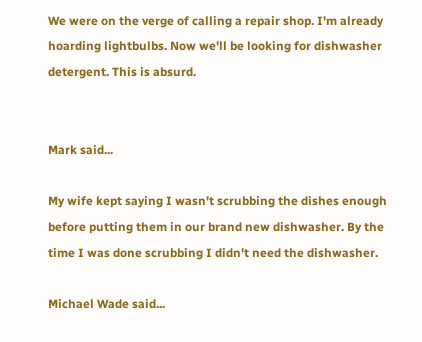We were on the verge of calling a repair shop. I'm already hoarding lightbulbs. Now we'll be looking for dishwasher detergent. This is absurd.


Mark said...

My wife kept saying I wasn't scrubbing the dishes enough before putting them in our brand new dishwasher. By the time I was done scrubbing I didn't need the dishwasher.

Michael Wade said...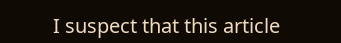I suspect that this article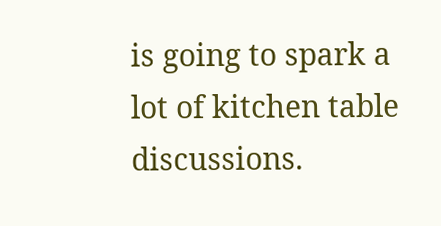is going to spark a lot of kitchen table discussions.